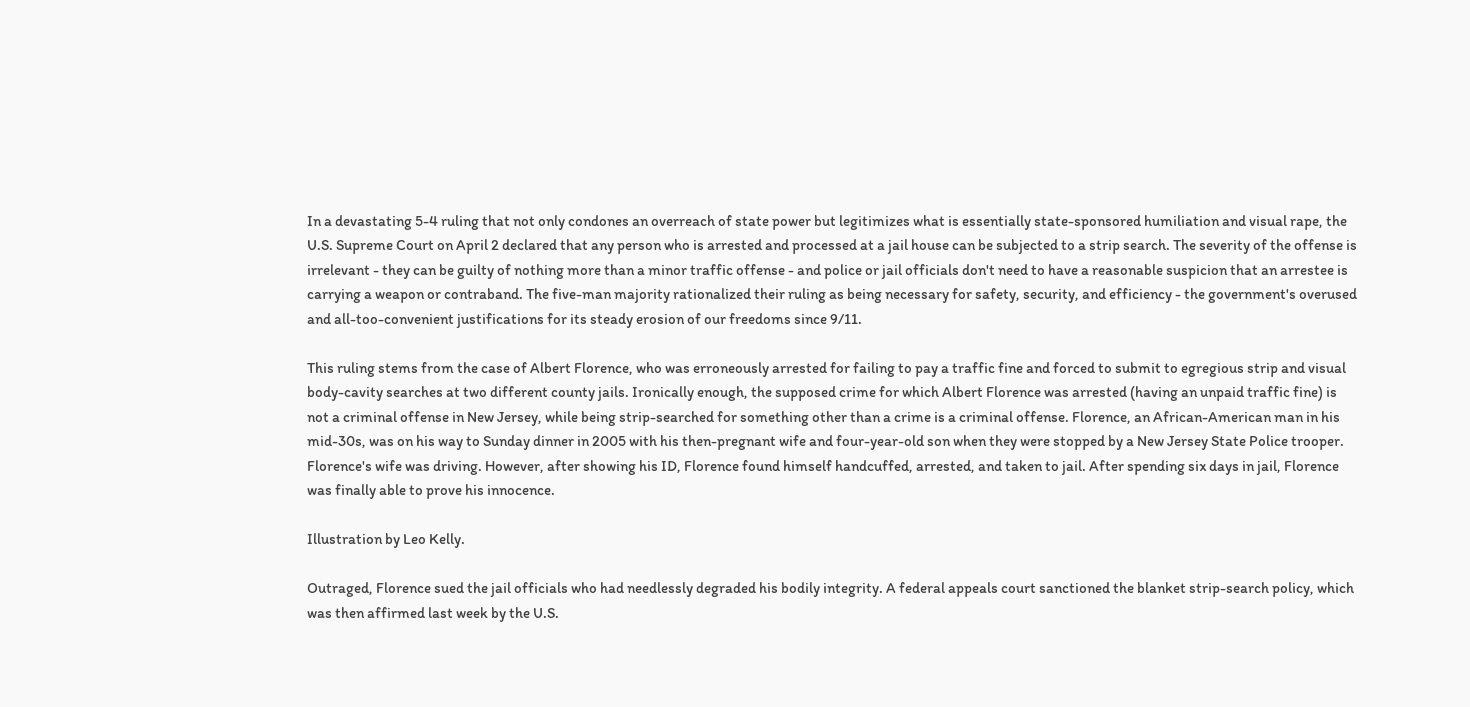In a devastating 5-4 ruling that not only condones an overreach of state power but legitimizes what is essentially state-sponsored humiliation and visual rape, the U.S. Supreme Court on April 2 declared that any person who is arrested and processed at a jail house can be subjected to a strip search. The severity of the offense is irrelevant - they can be guilty of nothing more than a minor traffic offense - and police or jail officials don't need to have a reasonable suspicion that an arrestee is carrying a weapon or contraband. The five-man majority rationalized their ruling as being necessary for safety, security, and efficiency - the government's overused and all-too-convenient justifications for its steady erosion of our freedoms since 9/11.

This ruling stems from the case of Albert Florence, who was erroneously arrested for failing to pay a traffic fine and forced to submit to egregious strip and visual body-cavity searches at two different county jails. Ironically enough, the supposed crime for which Albert Florence was arrested (having an unpaid traffic fine) is not a criminal offense in New Jersey, while being strip-searched for something other than a crime is a criminal offense. Florence, an African-American man in his mid-30s, was on his way to Sunday dinner in 2005 with his then-pregnant wife and four-year-old son when they were stopped by a New Jersey State Police trooper. Florence's wife was driving. However, after showing his ID, Florence found himself handcuffed, arrested, and taken to jail. After spending six days in jail, Florence was finally able to prove his innocence.

Illustration by Leo Kelly.

Outraged, Florence sued the jail officials who had needlessly degraded his bodily integrity. A federal appeals court sanctioned the blanket strip-search policy, which was then affirmed last week by the U.S.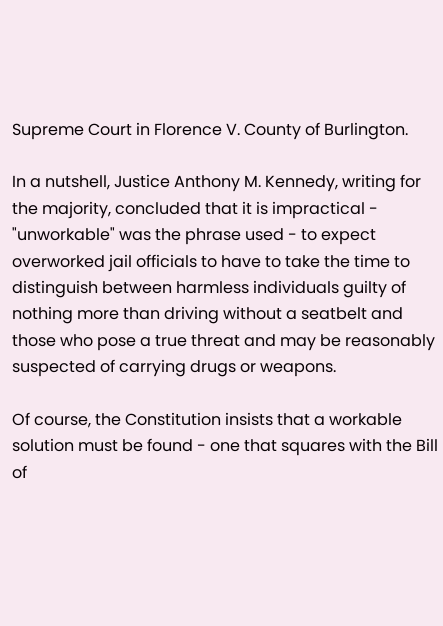Supreme Court in Florence V. County of Burlington.

In a nutshell, Justice Anthony M. Kennedy, writing for the majority, concluded that it is impractical - "unworkable" was the phrase used - to expect overworked jail officials to have to take the time to distinguish between harmless individuals guilty of nothing more than driving without a seatbelt and those who pose a true threat and may be reasonably suspected of carrying drugs or weapons.

Of course, the Constitution insists that a workable solution must be found - one that squares with the Bill of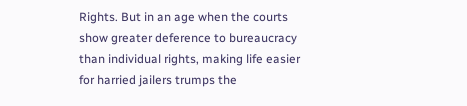Rights. But in an age when the courts show greater deference to bureaucracy than individual rights, making life easier for harried jailers trumps the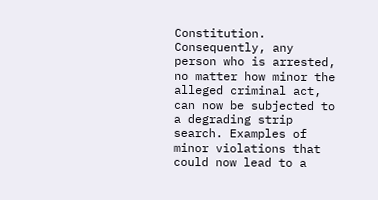Constitution. Consequently, any person who is arrested, no matter how minor the alleged criminal act, can now be subjected to a degrading strip search. Examples of minor violations that could now lead to a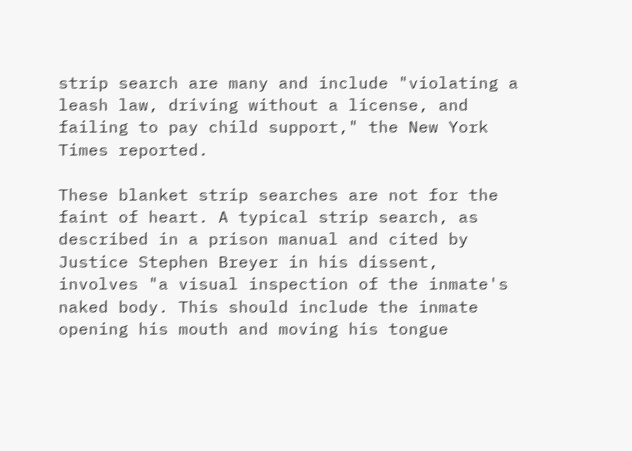strip search are many and include "violating a leash law, driving without a license, and failing to pay child support," the New York Times reported.

These blanket strip searches are not for the faint of heart. A typical strip search, as described in a prison manual and cited by Justice Stephen Breyer in his dissent, involves "a visual inspection of the inmate's naked body. This should include the inmate opening his mouth and moving his tongue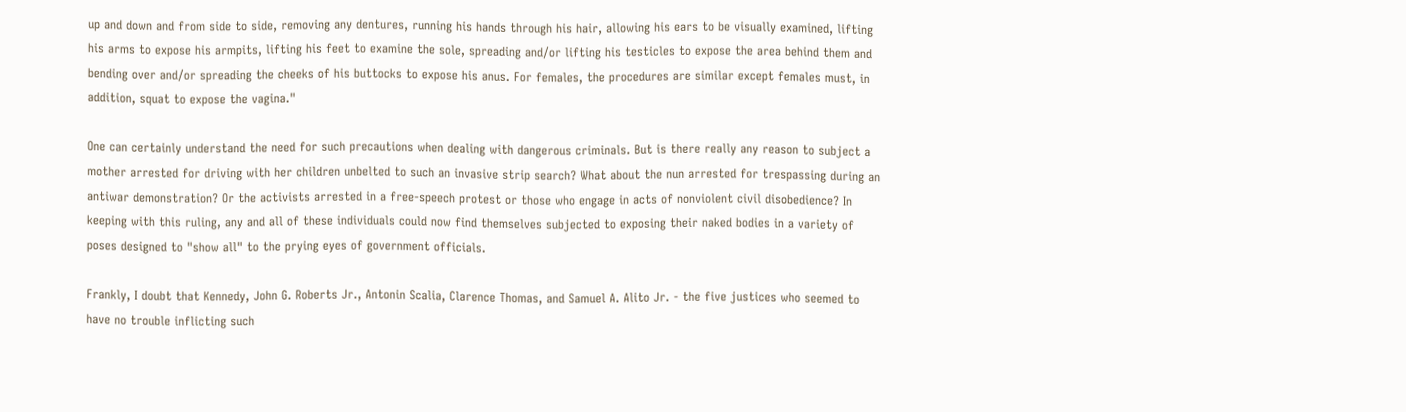up and down and from side to side, removing any dentures, running his hands through his hair, allowing his ears to be visually examined, lifting his arms to expose his armpits, lifting his feet to examine the sole, spreading and/or lifting his testicles to expose the area behind them and bending over and/or spreading the cheeks of his buttocks to expose his anus. For females, the procedures are similar except females must, in addition, squat to expose the vagina."

One can certainly understand the need for such precautions when dealing with dangerous criminals. But is there really any reason to subject a mother arrested for driving with her children unbelted to such an invasive strip search? What about the nun arrested for trespassing during an antiwar demonstration? Or the activists arrested in a free-speech protest or those who engage in acts of nonviolent civil disobedience? In keeping with this ruling, any and all of these individuals could now find themselves subjected to exposing their naked bodies in a variety of poses designed to "show all" to the prying eyes of government officials.

Frankly, I doubt that Kennedy, John G. Roberts Jr., Antonin Scalia, Clarence Thomas, and Samuel A. Alito Jr. - the five justices who seemed to have no trouble inflicting such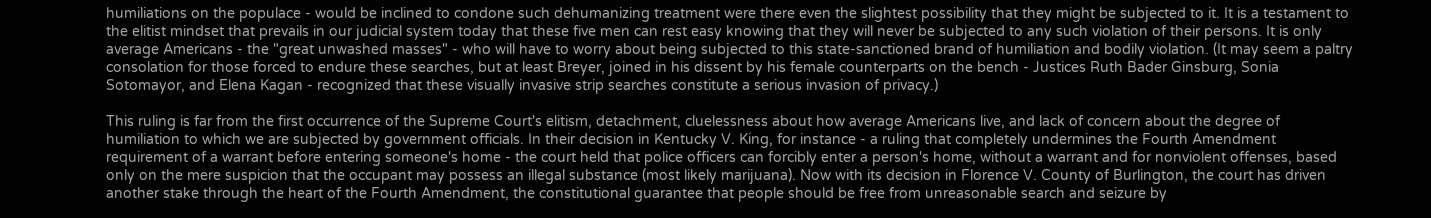humiliations on the populace - would be inclined to condone such dehumanizing treatment were there even the slightest possibility that they might be subjected to it. It is a testament to the elitist mindset that prevails in our judicial system today that these five men can rest easy knowing that they will never be subjected to any such violation of their persons. It is only average Americans - the "great unwashed masses" - who will have to worry about being subjected to this state-sanctioned brand of humiliation and bodily violation. (It may seem a paltry consolation for those forced to endure these searches, but at least Breyer, joined in his dissent by his female counterparts on the bench - Justices Ruth Bader Ginsburg, Sonia Sotomayor, and Elena Kagan - recognized that these visually invasive strip searches constitute a serious invasion of privacy.)

This ruling is far from the first occurrence of the Supreme Court's elitism, detachment, cluelessness about how average Americans live, and lack of concern about the degree of humiliation to which we are subjected by government officials. In their decision in Kentucky V. King, for instance - a ruling that completely undermines the Fourth Amendment requirement of a warrant before entering someone's home - the court held that police officers can forcibly enter a person's home, without a warrant and for nonviolent offenses, based only on the mere suspicion that the occupant may possess an illegal substance (most likely marijuana). Now with its decision in Florence V. County of Burlington, the court has driven another stake through the heart of the Fourth Amendment, the constitutional guarantee that people should be free from unreasonable search and seizure by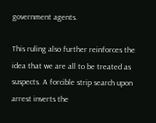government agents.

This ruling also further reinforces the idea that we are all to be treated as suspects. A forcible strip search upon arrest inverts the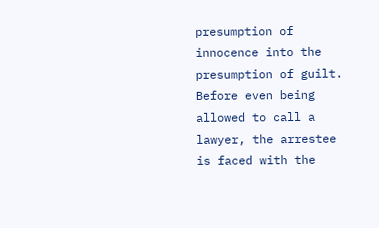presumption of innocence into the presumption of guilt. Before even being allowed to call a lawyer, the arrestee is faced with the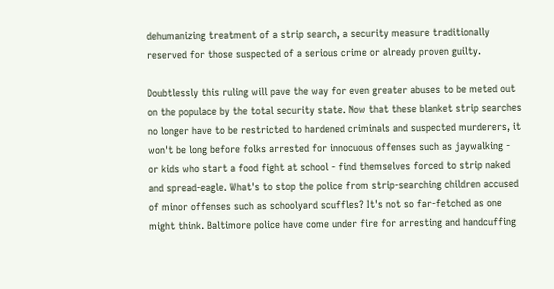dehumanizing treatment of a strip search, a security measure traditionally reserved for those suspected of a serious crime or already proven guilty.

Doubtlessly this ruling will pave the way for even greater abuses to be meted out on the populace by the total security state. Now that these blanket strip searches no longer have to be restricted to hardened criminals and suspected murderers, it won't be long before folks arrested for innocuous offenses such as jaywalking - or kids who start a food fight at school - find themselves forced to strip naked and spread-eagle. What's to stop the police from strip-searching children accused of minor offenses such as schoolyard scuffles? It's not so far-fetched as one might think. Baltimore police have come under fire for arresting and handcuffing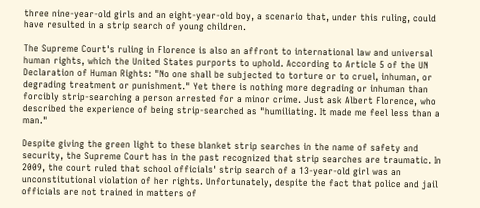three nine-year-old girls and an eight-year-old boy, a scenario that, under this ruling, could have resulted in a strip search of young children.

The Supreme Court's ruling in Florence is also an affront to international law and universal human rights, which the United States purports to uphold. According to Article 5 of the UN Declaration of Human Rights: "No one shall be subjected to torture or to cruel, inhuman, or degrading treatment or punishment." Yet there is nothing more degrading or inhuman than forcibly strip-searching a person arrested for a minor crime. Just ask Albert Florence, who described the experience of being strip-searched as "humiliating. It made me feel less than a man."

Despite giving the green light to these blanket strip searches in the name of safety and security, the Supreme Court has in the past recognized that strip searches are traumatic. In 2009, the court ruled that school officials' strip search of a 13-year-old girl was an unconstitutional violation of her rights. Unfortunately, despite the fact that police and jail officials are not trained in matters of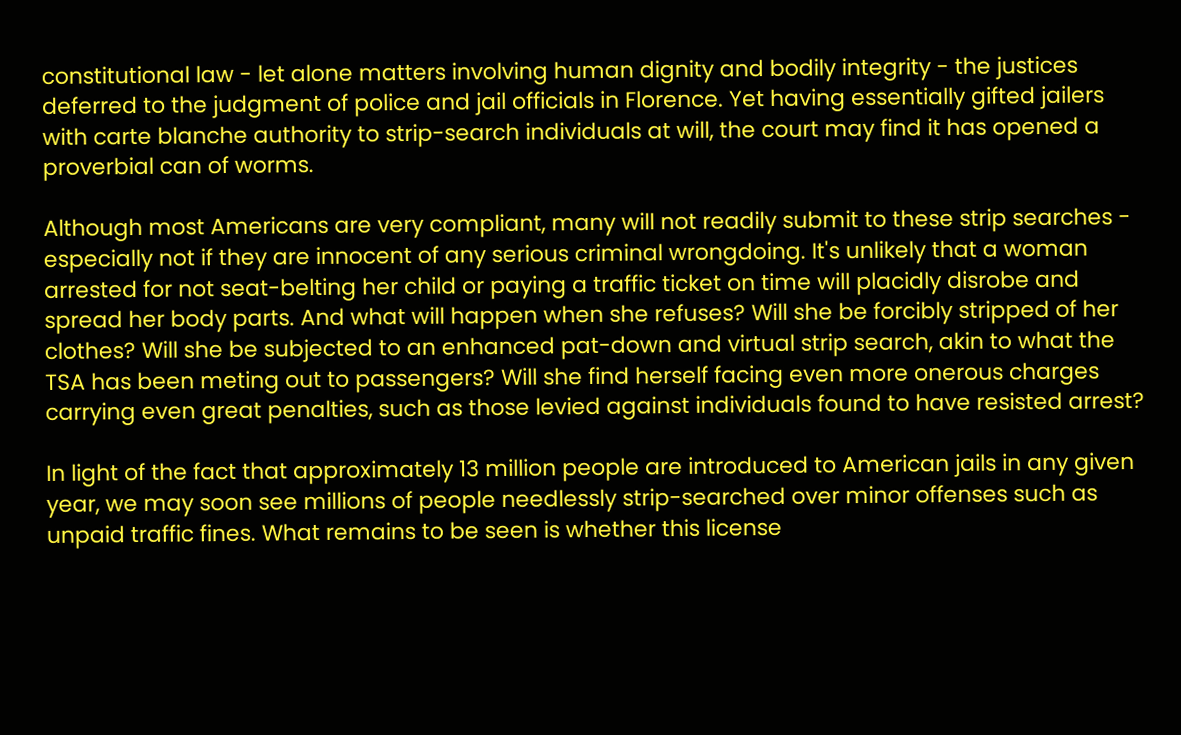constitutional law - let alone matters involving human dignity and bodily integrity - the justices deferred to the judgment of police and jail officials in Florence. Yet having essentially gifted jailers with carte blanche authority to strip-search individuals at will, the court may find it has opened a proverbial can of worms.

Although most Americans are very compliant, many will not readily submit to these strip searches - especially not if they are innocent of any serious criminal wrongdoing. It's unlikely that a woman arrested for not seat-belting her child or paying a traffic ticket on time will placidly disrobe and spread her body parts. And what will happen when she refuses? Will she be forcibly stripped of her clothes? Will she be subjected to an enhanced pat-down and virtual strip search, akin to what the TSA has been meting out to passengers? Will she find herself facing even more onerous charges carrying even great penalties, such as those levied against individuals found to have resisted arrest?

In light of the fact that approximately 13 million people are introduced to American jails in any given year, we may soon see millions of people needlessly strip-searched over minor offenses such as unpaid traffic fines. What remains to be seen is whether this license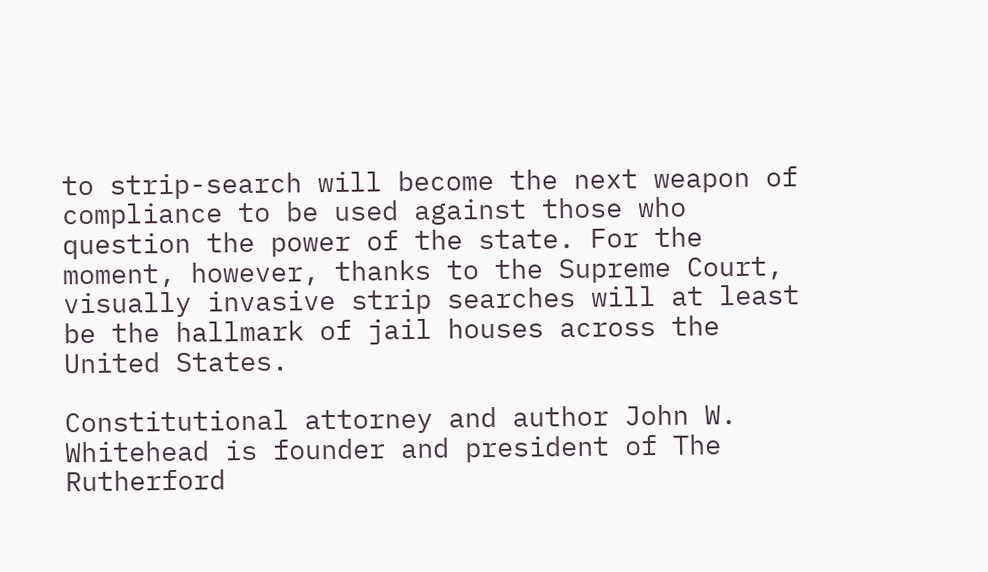to strip-search will become the next weapon of compliance to be used against those who question the power of the state. For the moment, however, thanks to the Supreme Court, visually invasive strip searches will at least be the hallmark of jail houses across the United States.

Constitutional attorney and author John W. Whitehead is founder and president of The Rutherford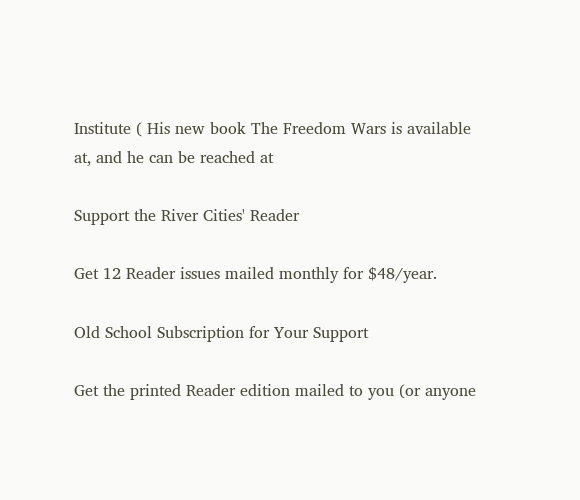Institute ( His new book The Freedom Wars is available at, and he can be reached at

Support the River Cities' Reader

Get 12 Reader issues mailed monthly for $48/year.

Old School Subscription for Your Support

Get the printed Reader edition mailed to you (or anyone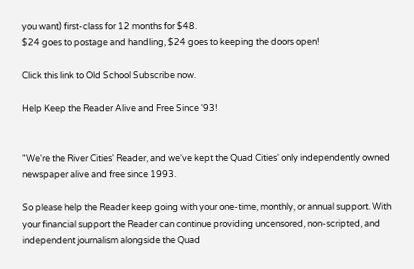you want) first-class for 12 months for $48.
$24 goes to postage and handling, $24 goes to keeping the doors open!

Click this link to Old School Subscribe now.

Help Keep the Reader Alive and Free Since '93!


"We're the River Cities' Reader, and we've kept the Quad Cities' only independently owned newspaper alive and free since 1993.

So please help the Reader keep going with your one-time, monthly, or annual support. With your financial support the Reader can continue providing uncensored, non-scripted, and independent journalism alongside the Quad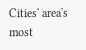Cities' area's most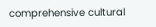comprehensive cultural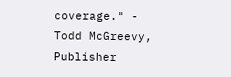coverage." - Todd McGreevy, Publisher